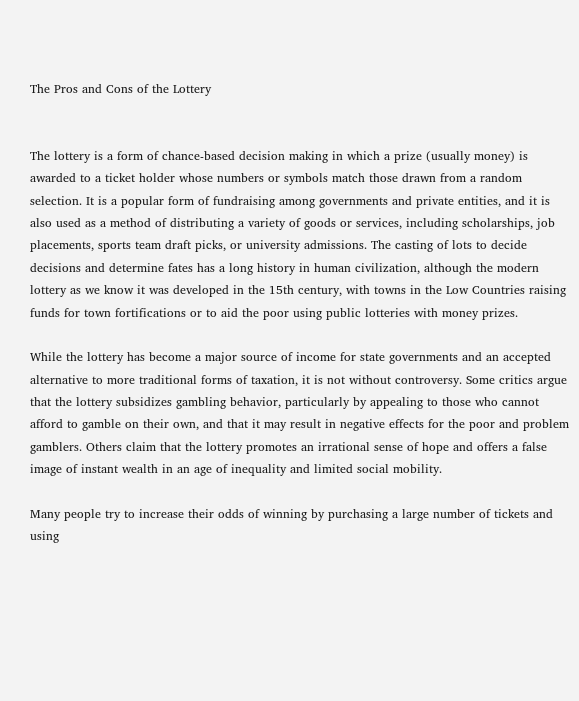The Pros and Cons of the Lottery


The lottery is a form of chance-based decision making in which a prize (usually money) is awarded to a ticket holder whose numbers or symbols match those drawn from a random selection. It is a popular form of fundraising among governments and private entities, and it is also used as a method of distributing a variety of goods or services, including scholarships, job placements, sports team draft picks, or university admissions. The casting of lots to decide decisions and determine fates has a long history in human civilization, although the modern lottery as we know it was developed in the 15th century, with towns in the Low Countries raising funds for town fortifications or to aid the poor using public lotteries with money prizes.

While the lottery has become a major source of income for state governments and an accepted alternative to more traditional forms of taxation, it is not without controversy. Some critics argue that the lottery subsidizes gambling behavior, particularly by appealing to those who cannot afford to gamble on their own, and that it may result in negative effects for the poor and problem gamblers. Others claim that the lottery promotes an irrational sense of hope and offers a false image of instant wealth in an age of inequality and limited social mobility.

Many people try to increase their odds of winning by purchasing a large number of tickets and using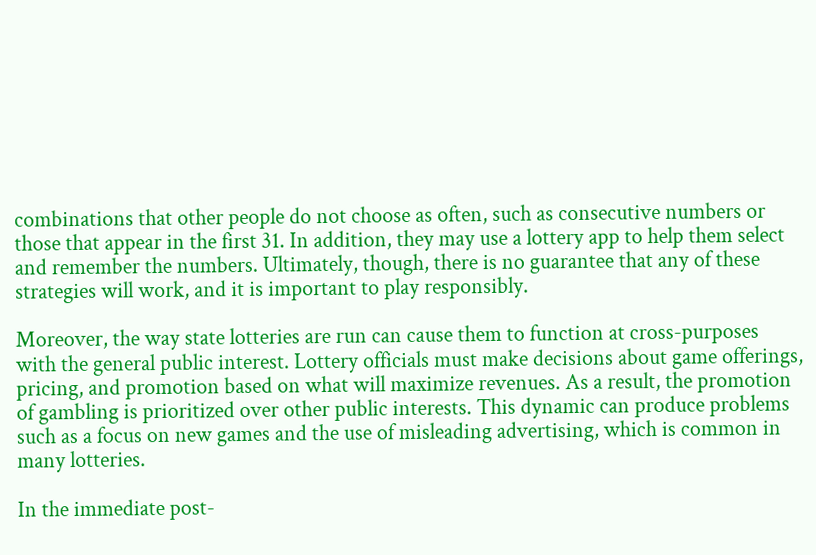combinations that other people do not choose as often, such as consecutive numbers or those that appear in the first 31. In addition, they may use a lottery app to help them select and remember the numbers. Ultimately, though, there is no guarantee that any of these strategies will work, and it is important to play responsibly.

Moreover, the way state lotteries are run can cause them to function at cross-purposes with the general public interest. Lottery officials must make decisions about game offerings, pricing, and promotion based on what will maximize revenues. As a result, the promotion of gambling is prioritized over other public interests. This dynamic can produce problems such as a focus on new games and the use of misleading advertising, which is common in many lotteries.

In the immediate post-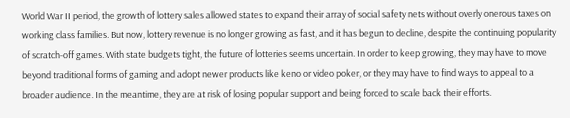World War II period, the growth of lottery sales allowed states to expand their array of social safety nets without overly onerous taxes on working class families. But now, lottery revenue is no longer growing as fast, and it has begun to decline, despite the continuing popularity of scratch-off games. With state budgets tight, the future of lotteries seems uncertain. In order to keep growing, they may have to move beyond traditional forms of gaming and adopt newer products like keno or video poker, or they may have to find ways to appeal to a broader audience. In the meantime, they are at risk of losing popular support and being forced to scale back their efforts.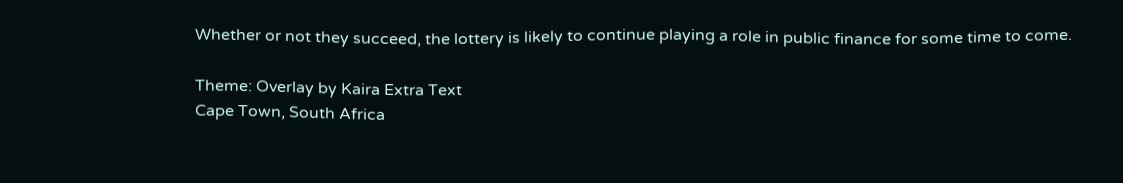Whether or not they succeed, the lottery is likely to continue playing a role in public finance for some time to come.

Theme: Overlay by Kaira Extra Text
Cape Town, South Africa